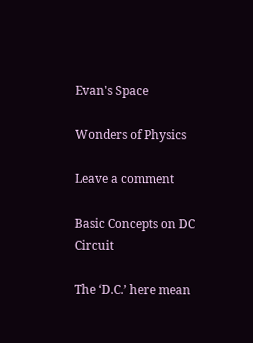Evan's Space

Wonders of Physics

Leave a comment

Basic Concepts on DC Circuit

The ‘D.C.’ here mean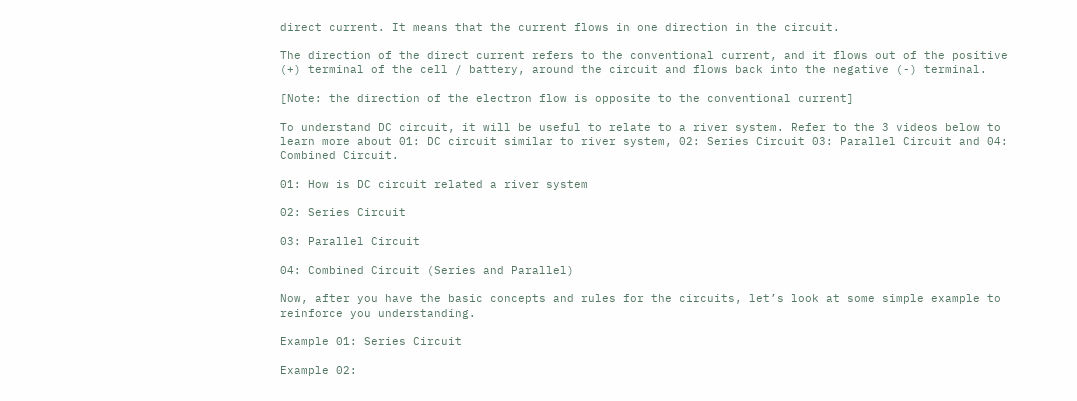direct current. It means that the current flows in one direction in the circuit.

The direction of the direct current refers to the conventional current, and it flows out of the positive (+) terminal of the cell / battery, around the circuit and flows back into the negative (-) terminal.

[Note: the direction of the electron flow is opposite to the conventional current]

To understand DC circuit, it will be useful to relate to a river system. Refer to the 3 videos below to learn more about 01: DC circuit similar to river system, 02: Series Circuit 03: Parallel Circuit and 04: Combined Circuit.

01: How is DC circuit related a river system

02: Series Circuit

03: Parallel Circuit

04: Combined Circuit (Series and Parallel)

Now, after you have the basic concepts and rules for the circuits, let’s look at some simple example to reinforce you understanding.

Example 01: Series Circuit

Example 02: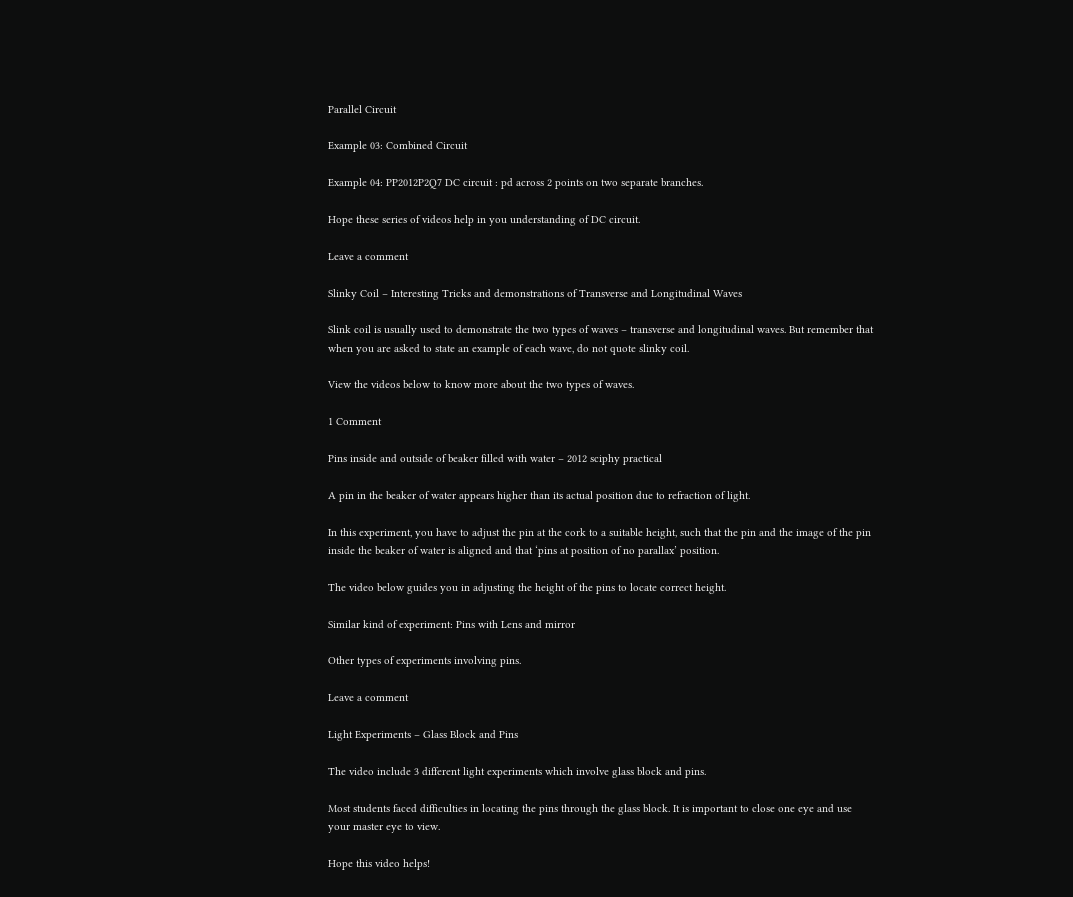Parallel Circuit

Example 03: Combined Circuit

Example 04: PP2012P2Q7 DC circuit : pd across 2 points on two separate branches.

Hope these series of videos help in you understanding of DC circuit.

Leave a comment

Slinky Coil – Interesting Tricks and demonstrations of Transverse and Longitudinal Waves

Slink coil is usually used to demonstrate the two types of waves – transverse and longitudinal waves. But remember that when you are asked to state an example of each wave, do not quote slinky coil.

View the videos below to know more about the two types of waves.

1 Comment

Pins inside and outside of beaker filled with water – 2012 sciphy practical

A pin in the beaker of water appears higher than its actual position due to refraction of light.

In this experiment, you have to adjust the pin at the cork to a suitable height, such that the pin and the image of the pin inside the beaker of water is aligned and that ‘pins at position of no parallax’ position.

The video below guides you in adjusting the height of the pins to locate correct height.

Similar kind of experiment: Pins with Lens and mirror

Other types of experiments involving pins.

Leave a comment

Light Experiments – Glass Block and Pins

The video include 3 different light experiments which involve glass block and pins.

Most students faced difficulties in locating the pins through the glass block. It is important to close one eye and use your master eye to view.

Hope this video helps!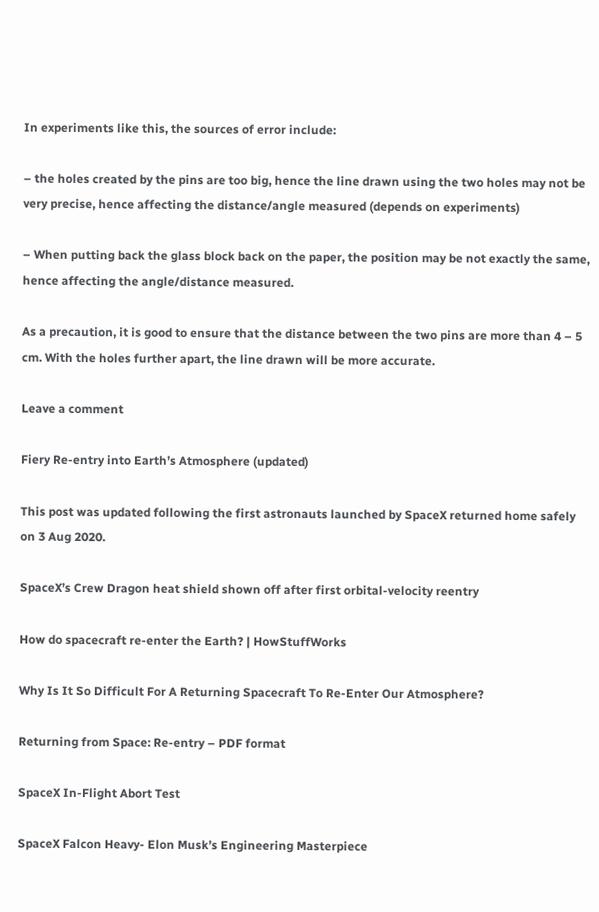In experiments like this, the sources of error include:

– the holes created by the pins are too big, hence the line drawn using the two holes may not be very precise, hence affecting the distance/angle measured (depends on experiments)

– When putting back the glass block back on the paper, the position may be not exactly the same, hence affecting the angle/distance measured.

As a precaution, it is good to ensure that the distance between the two pins are more than 4 – 5 cm. With the holes further apart, the line drawn will be more accurate.

Leave a comment

Fiery Re-entry into Earth’s Atmosphere (updated)

This post was updated following the first astronauts launched by SpaceX returned home safely on 3 Aug 2020.

SpaceX’s Crew Dragon heat shield shown off after first orbital-velocity reentry

How do spacecraft re-enter the Earth? | HowStuffWorks

Why Is It So Difficult For A Returning Spacecraft To Re-Enter Our Atmosphere?

Returning from Space: Re-entry – PDF format

SpaceX In-Flight Abort Test

SpaceX Falcon Heavy- Elon Musk’s Engineering Masterpiece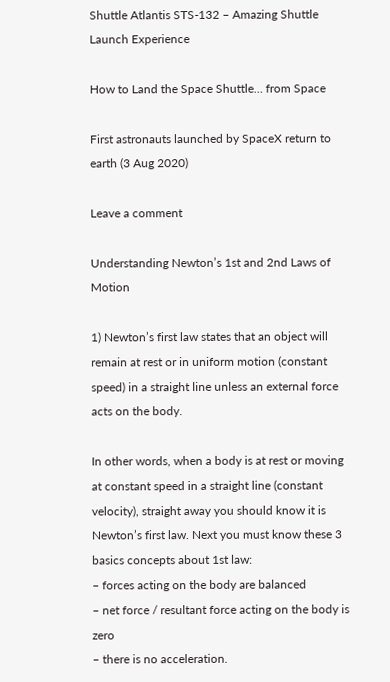Shuttle Atlantis STS-132 – Amazing Shuttle Launch Experience

How to Land the Space Shuttle… from Space

First astronauts launched by SpaceX return to earth (3 Aug 2020)

Leave a comment

Understanding Newton’s 1st and 2nd Laws of Motion

1) Newton’s first law states that an object will remain at rest or in uniform motion (constant speed) in a straight line unless an external force acts on the body.

In other words, when a body is at rest or moving at constant speed in a straight line (constant velocity), straight away you should know it is Newton’s first law. Next you must know these 3 basics concepts about 1st law:
– forces acting on the body are balanced
– net force / resultant force acting on the body is zero
– there is no acceleration.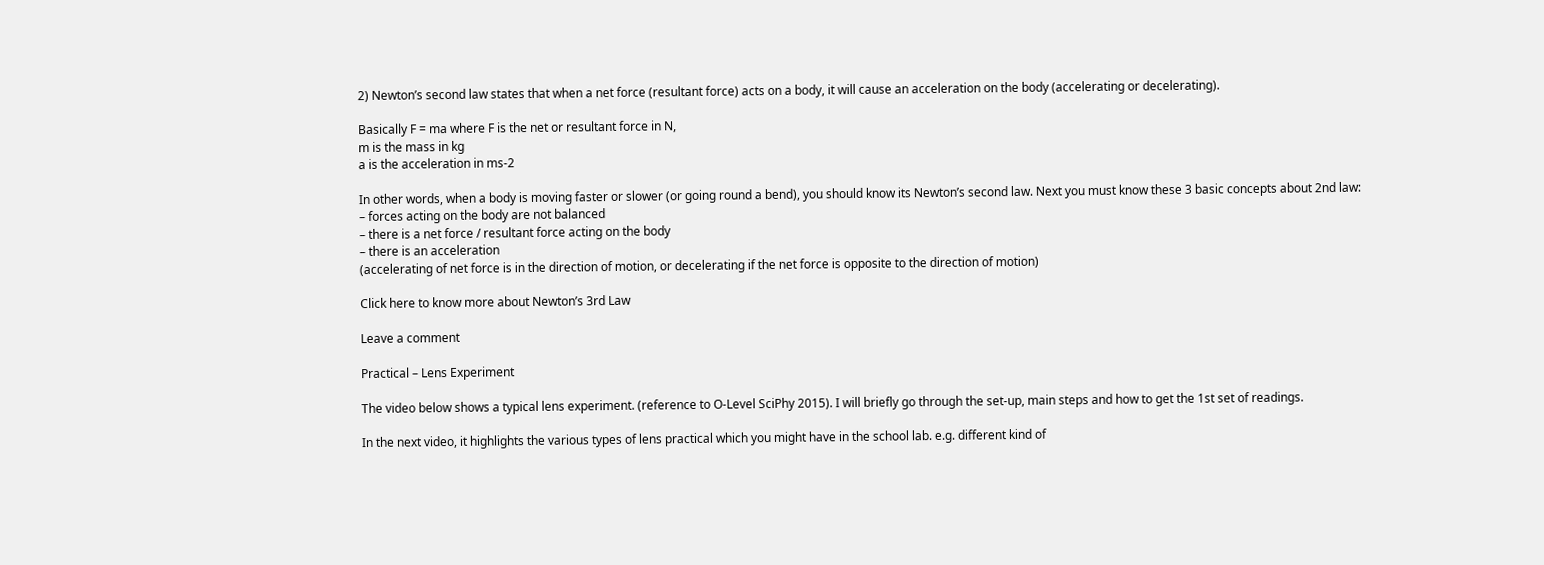2) Newton’s second law states that when a net force (resultant force) acts on a body, it will cause an acceleration on the body (accelerating or decelerating).

Basically F = ma where F is the net or resultant force in N,
m is the mass in kg
a is the acceleration in ms-2

In other words, when a body is moving faster or slower (or going round a bend), you should know its Newton’s second law. Next you must know these 3 basic concepts about 2nd law:
– forces acting on the body are not balanced
– there is a net force / resultant force acting on the body
– there is an acceleration
(accelerating of net force is in the direction of motion, or decelerating if the net force is opposite to the direction of motion)

Click here to know more about Newton’s 3rd Law

Leave a comment

Practical – Lens Experiment

The video below shows a typical lens experiment. (reference to O-Level SciPhy 2015). I will briefly go through the set-up, main steps and how to get the 1st set of readings.

In the next video, it highlights the various types of lens practical which you might have in the school lab. e.g. different kind of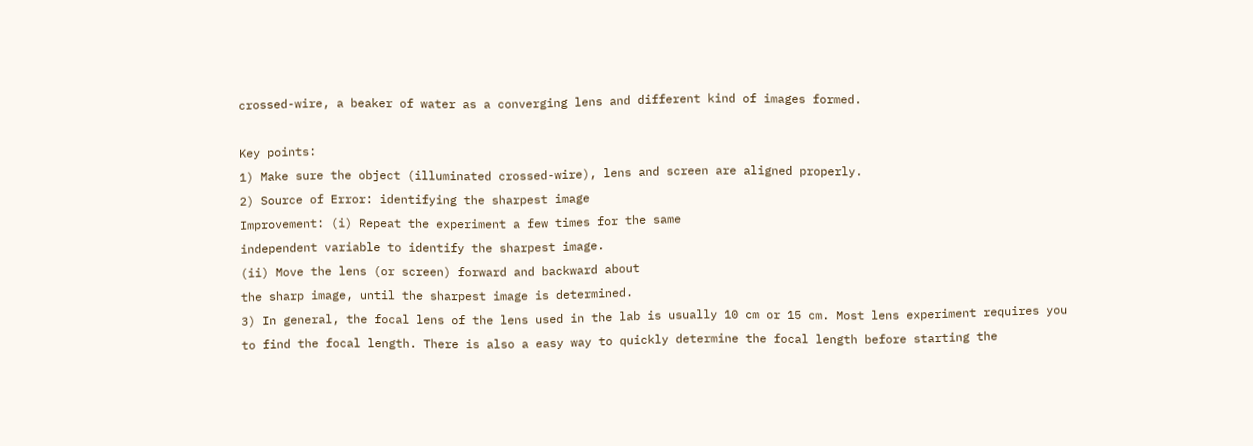crossed-wire, a beaker of water as a converging lens and different kind of images formed.

Key points:
1) Make sure the object (illuminated crossed-wire), lens and screen are aligned properly.
2) Source of Error: identifying the sharpest image
Improvement: (i) Repeat the experiment a few times for the same
independent variable to identify the sharpest image.
(ii) Move the lens (or screen) forward and backward about
the sharp image, until the sharpest image is determined.
3) In general, the focal lens of the lens used in the lab is usually 10 cm or 15 cm. Most lens experiment requires you to find the focal length. There is also a easy way to quickly determine the focal length before starting the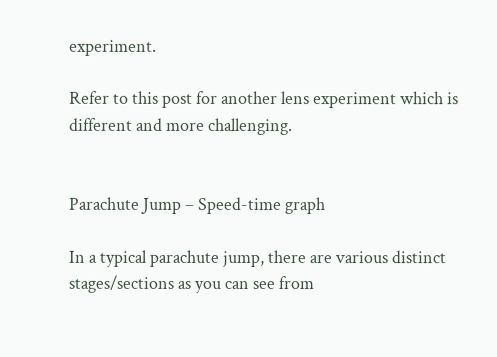experiment.

Refer to this post for another lens experiment which is different and more challenging.


Parachute Jump – Speed-time graph

In a typical parachute jump, there are various distinct stages/sections as you can see from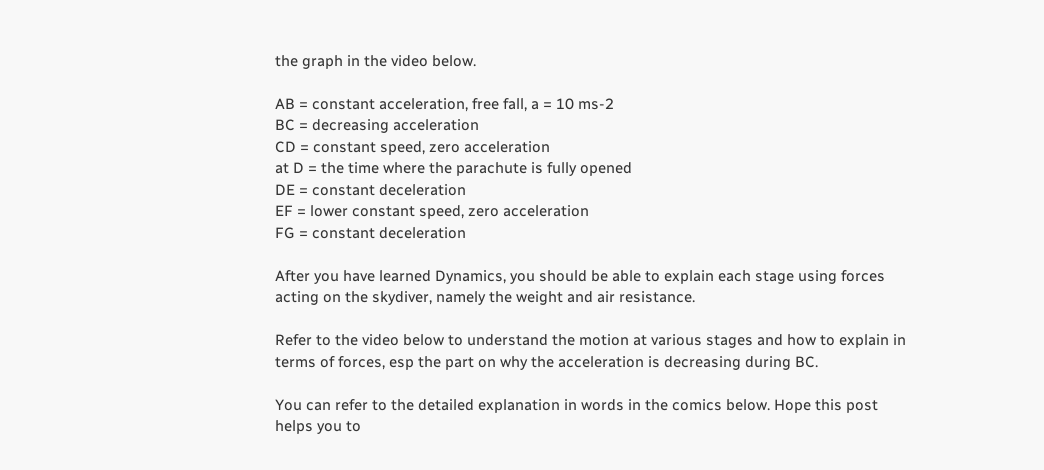the graph in the video below.

AB = constant acceleration, free fall, a = 10 ms-2
BC = decreasing acceleration
CD = constant speed, zero acceleration
at D = the time where the parachute is fully opened
DE = constant deceleration
EF = lower constant speed, zero acceleration
FG = constant deceleration

After you have learned Dynamics, you should be able to explain each stage using forces acting on the skydiver, namely the weight and air resistance.

Refer to the video below to understand the motion at various stages and how to explain in terms of forces, esp the part on why the acceleration is decreasing during BC.

You can refer to the detailed explanation in words in the comics below. Hope this post helps you to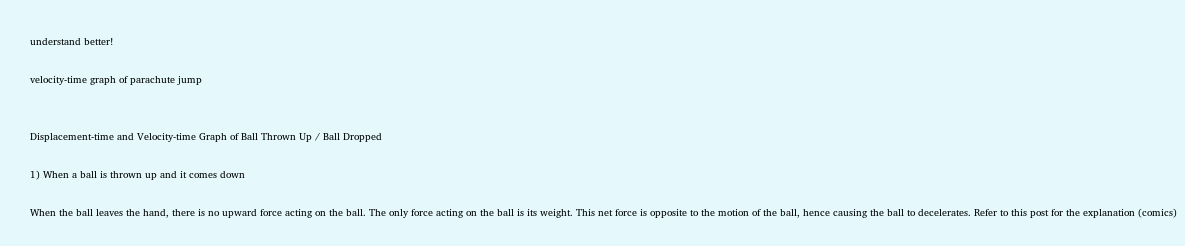understand better!

velocity-time graph of parachute jump


Displacement-time and Velocity-time Graph of Ball Thrown Up / Ball Dropped

1) When a ball is thrown up and it comes down

When the ball leaves the hand, there is no upward force acting on the ball. The only force acting on the ball is its weight. This net force is opposite to the motion of the ball, hence causing the ball to decelerates. Refer to this post for the explanation (comics)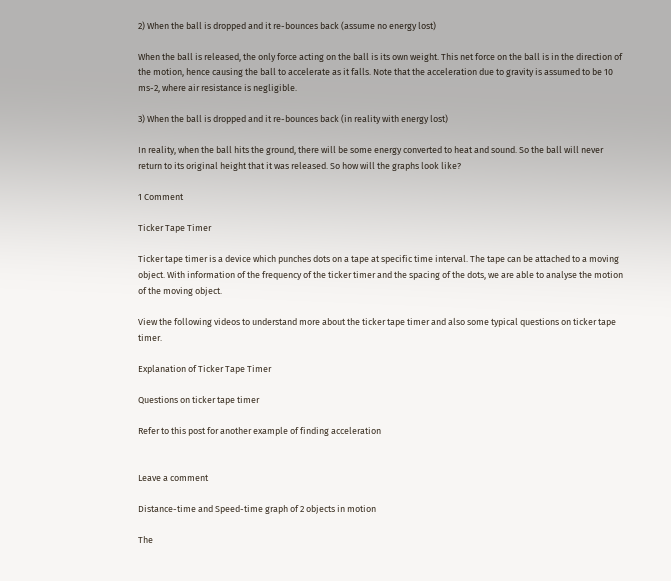2) When the ball is dropped and it re-bounces back (assume no energy lost)

When the ball is released, the only force acting on the ball is its own weight. This net force on the ball is in the direction of the motion, hence causing the ball to accelerate as it falls. Note that the acceleration due to gravity is assumed to be 10 ms-2, where air resistance is negligible.

3) When the ball is dropped and it re-bounces back (in reality with energy lost)

In reality, when the ball hits the ground, there will be some energy converted to heat and sound. So the ball will never return to its original height that it was released. So how will the graphs look like?

1 Comment

Ticker Tape Timer

Ticker tape timer is a device which punches dots on a tape at specific time interval. The tape can be attached to a moving object. With information of the frequency of the ticker timer and the spacing of the dots, we are able to analyse the motion of the moving object.

View the following videos to understand more about the ticker tape timer and also some typical questions on ticker tape timer.

Explanation of Ticker Tape Timer

Questions on ticker tape timer

Refer to this post for another example of finding acceleration


Leave a comment

Distance-time and Speed-time graph of 2 objects in motion

The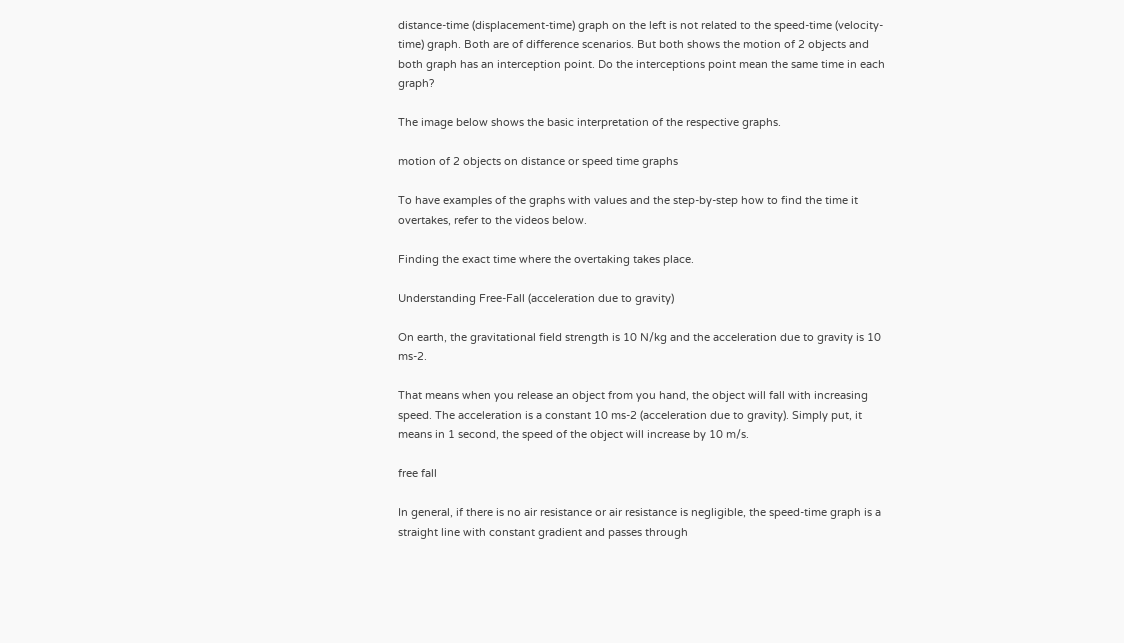distance-time (displacement-time) graph on the left is not related to the speed-time (velocity-time) graph. Both are of difference scenarios. But both shows the motion of 2 objects and both graph has an interception point. Do the interceptions point mean the same time in each graph?

The image below shows the basic interpretation of the respective graphs.

motion of 2 objects on distance or speed time graphs

To have examples of the graphs with values and the step-by-step how to find the time it overtakes, refer to the videos below.

Finding the exact time where the overtaking takes place.

Understanding Free-Fall (acceleration due to gravity)

On earth, the gravitational field strength is 10 N/kg and the acceleration due to gravity is 10 ms-2.

That means when you release an object from you hand, the object will fall with increasing speed. The acceleration is a constant 10 ms-2 (acceleration due to gravity). Simply put, it means in 1 second, the speed of the object will increase by 10 m/s.

free fall

In general, if there is no air resistance or air resistance is negligible, the speed-time graph is a straight line with constant gradient and passes through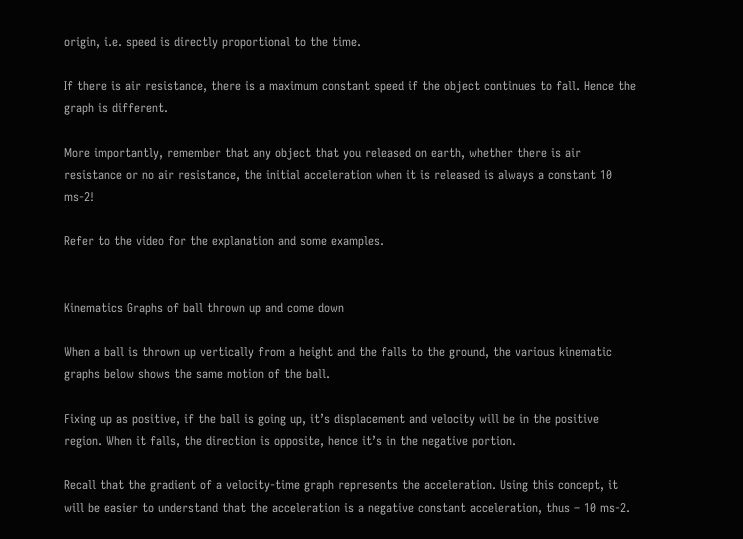origin, i.e. speed is directly proportional to the time.

If there is air resistance, there is a maximum constant speed if the object continues to fall. Hence the graph is different.

More importantly, remember that any object that you released on earth, whether there is air resistance or no air resistance, the initial acceleration when it is released is always a constant 10 ms-2!

Refer to the video for the explanation and some examples.


Kinematics Graphs of ball thrown up and come down

When a ball is thrown up vertically from a height and the falls to the ground, the various kinematic graphs below shows the same motion of the ball.

Fixing up as positive, if the ball is going up, it’s displacement and velocity will be in the positive region. When it falls, the direction is opposite, hence it’s in the negative portion.

Recall that the gradient of a velocity-time graph represents the acceleration. Using this concept, it will be easier to understand that the acceleration is a negative constant acceleration, thus – 10 ms-2.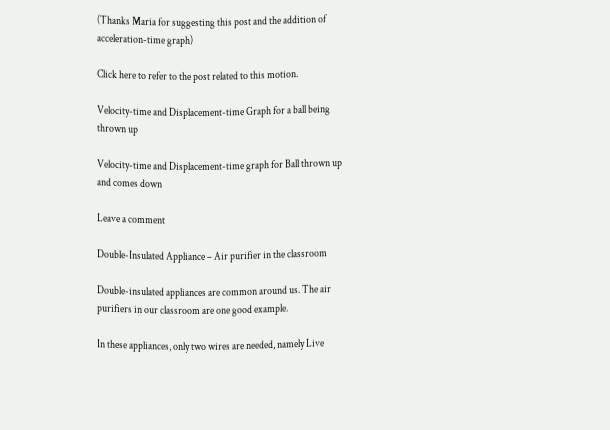(Thanks Maria for suggesting this post and the addition of acceleration-time graph)

Click here to refer to the post related to this motion.

Velocity-time and Displacement-time Graph for a ball being thrown up

Velocity-time and Displacement-time graph for Ball thrown up and comes down

Leave a comment

Double-Insulated Appliance – Air purifier in the classroom

Double-insulated appliances are common around us. The air purifiers in our classroom are one good example.

In these appliances, only two wires are needed, namely Live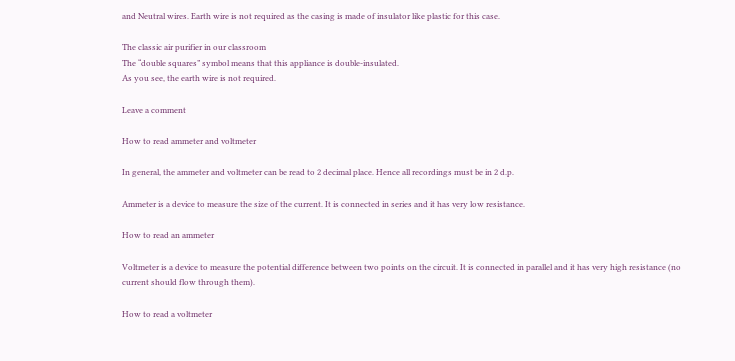and Neutral wires. Earth wire is not required as the casing is made of insulator like plastic for this case.

The classic air purifier in our classroom
The “double squares” symbol means that this appliance is double-insulated.
As you see, the earth wire is not required.

Leave a comment

How to read ammeter and voltmeter

In general, the ammeter and voltmeter can be read to 2 decimal place. Hence all recordings must be in 2 d.p.

Ammeter is a device to measure the size of the current. It is connected in series and it has very low resistance.

How to read an ammeter

Voltmeter is a device to measure the potential difference between two points on the circuit. It is connected in parallel and it has very high resistance (no current should flow through them).

How to read a voltmeter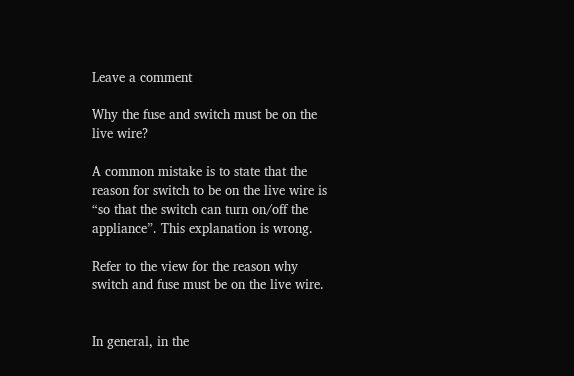Leave a comment

Why the fuse and switch must be on the live wire?

A common mistake is to state that the reason for switch to be on the live wire is “so that the switch can turn on/off the appliance”. This explanation is wrong.

Refer to the view for the reason why switch and fuse must be on the live wire.


In general, in the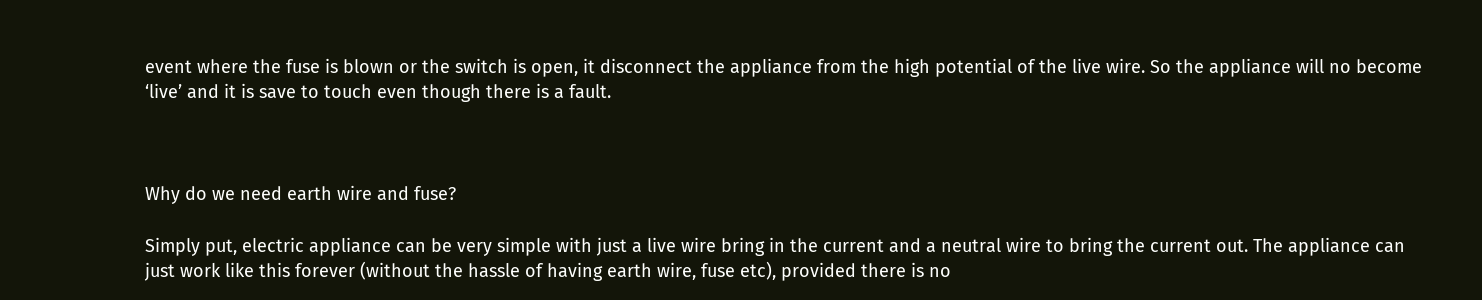event where the fuse is blown or the switch is open, it disconnect the appliance from the high potential of the live wire. So the appliance will no become ‘live’ and it is save to touch even though there is a fault.



Why do we need earth wire and fuse?

Simply put, electric appliance can be very simple with just a live wire bring in the current and a neutral wire to bring the current out. The appliance can just work like this forever (without the hassle of having earth wire, fuse etc), provided there is no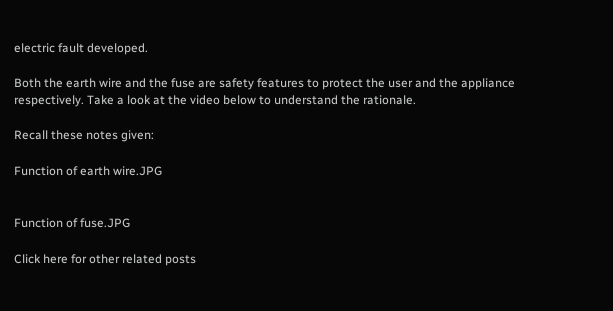electric fault developed.

Both the earth wire and the fuse are safety features to protect the user and the appliance respectively. Take a look at the video below to understand the rationale.

Recall these notes given:

Function of earth wire.JPG


Function of fuse.JPG

Click here for other related posts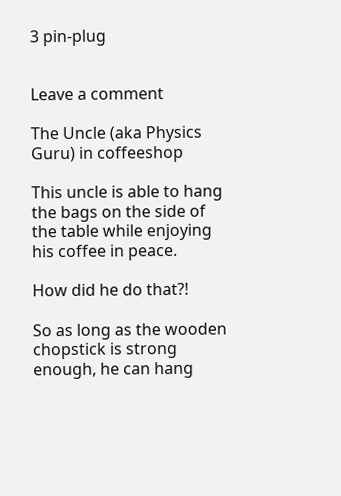3 pin-plug


Leave a comment

The Uncle (aka Physics Guru) in coffeeshop

This uncle is able to hang the bags on the side of the table while enjoying his coffee in peace.

How did he do that?!

So as long as the wooden chopstick is strong enough, he can hang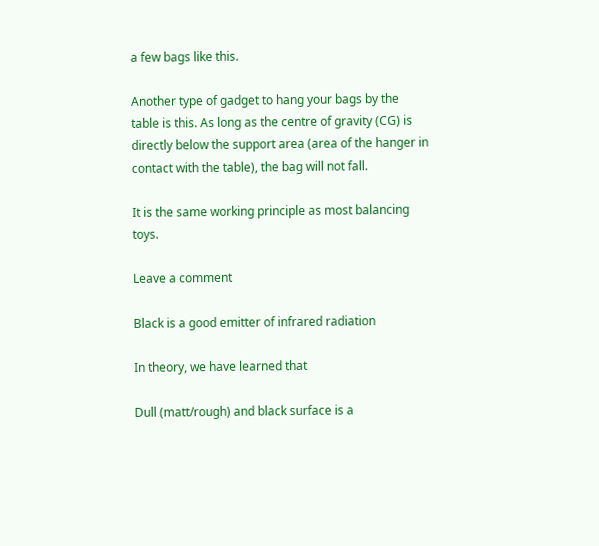a few bags like this.

Another type of gadget to hang your bags by the table is this. As long as the centre of gravity (CG) is directly below the support area (area of the hanger in contact with the table), the bag will not fall.

It is the same working principle as most balancing toys.

Leave a comment

Black is a good emitter of infrared radiation

In theory, we have learned that

Dull (matt/rough) and black surface is a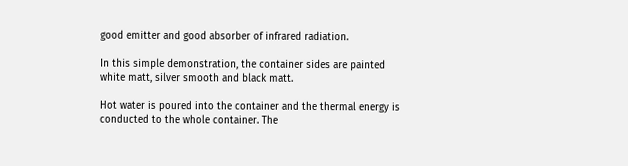good emitter and good absorber of infrared radiation.

In this simple demonstration, the container sides are painted white matt, silver smooth and black matt.

Hot water is poured into the container and the thermal energy is conducted to the whole container. The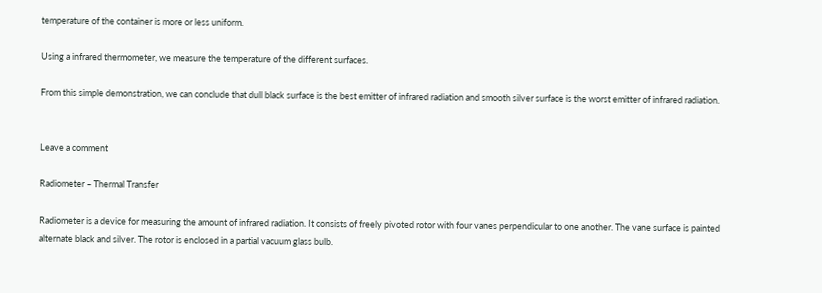temperature of the container is more or less uniform.

Using a infrared thermometer, we measure the temperature of the different surfaces.

From this simple demonstration, we can conclude that dull black surface is the best emitter of infrared radiation and smooth silver surface is the worst emitter of infrared radiation.


Leave a comment

Radiometer – Thermal Transfer

Radiometer is a device for measuring the amount of infrared radiation. It consists of freely pivoted rotor with four vanes perpendicular to one another. The vane surface is painted alternate black and silver. The rotor is enclosed in a partial vacuum glass bulb.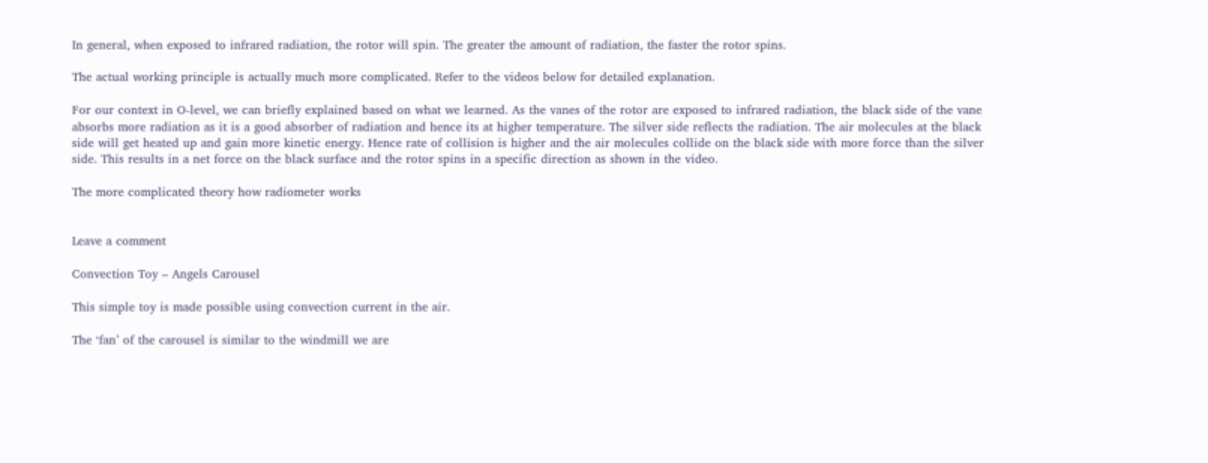In general, when exposed to infrared radiation, the rotor will spin. The greater the amount of radiation, the faster the rotor spins.

The actual working principle is actually much more complicated. Refer to the videos below for detailed explanation.

For our context in O-level, we can briefly explained based on what we learned. As the vanes of the rotor are exposed to infrared radiation, the black side of the vane absorbs more radiation as it is a good absorber of radiation and hence its at higher temperature. The silver side reflects the radiation. The air molecules at the black side will get heated up and gain more kinetic energy. Hence rate of collision is higher and the air molecules collide on the black side with more force than the silver side. This results in a net force on the black surface and the rotor spins in a specific direction as shown in the video.

The more complicated theory how radiometer works


Leave a comment

Convection Toy – Angels Carousel

This simple toy is made possible using convection current in the air.

The ‘fan’ of the carousel is similar to the windmill we are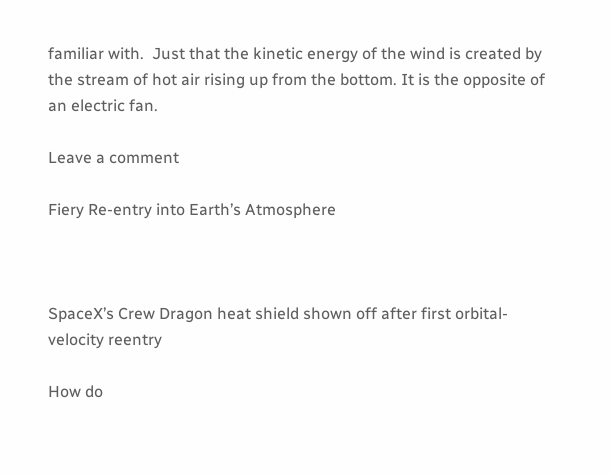familiar with.  Just that the kinetic energy of the wind is created by the stream of hot air rising up from the bottom. It is the opposite of an electric fan.

Leave a comment

Fiery Re-entry into Earth’s Atmosphere



SpaceX’s Crew Dragon heat shield shown off after first orbital-velocity reentry

How do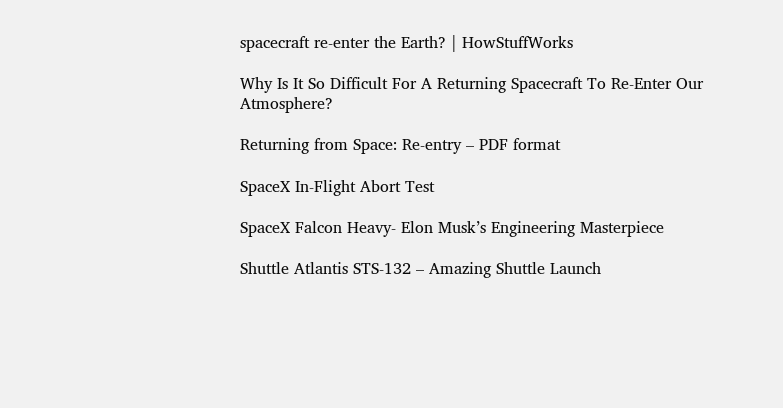spacecraft re-enter the Earth? | HowStuffWorks

Why Is It So Difficult For A Returning Spacecraft To Re-Enter Our Atmosphere?

Returning from Space: Re-entry – PDF format

SpaceX In-Flight Abort Test

SpaceX Falcon Heavy- Elon Musk’s Engineering Masterpiece

Shuttle Atlantis STS-132 – Amazing Shuttle Launch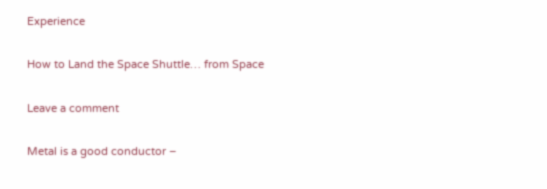Experience

How to Land the Space Shuttle… from Space

Leave a comment

Metal is a good conductor –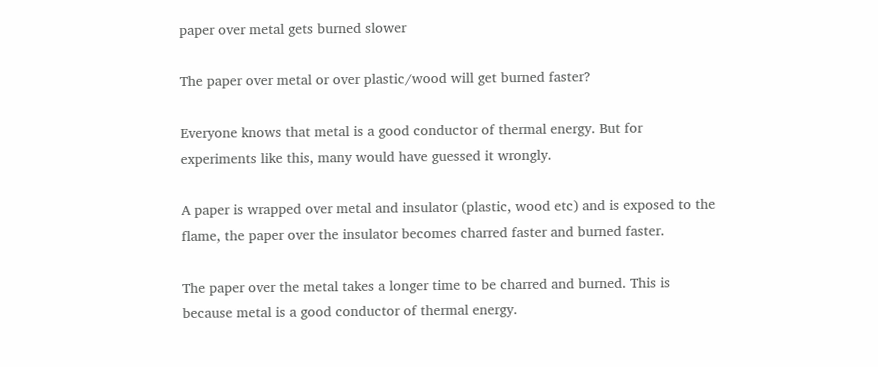paper over metal gets burned slower

The paper over metal or over plastic/wood will get burned faster?

Everyone knows that metal is a good conductor of thermal energy. But for experiments like this, many would have guessed it wrongly.

A paper is wrapped over metal and insulator (plastic, wood etc) and is exposed to the flame, the paper over the insulator becomes charred faster and burned faster.

The paper over the metal takes a longer time to be charred and burned. This is because metal is a good conductor of thermal energy.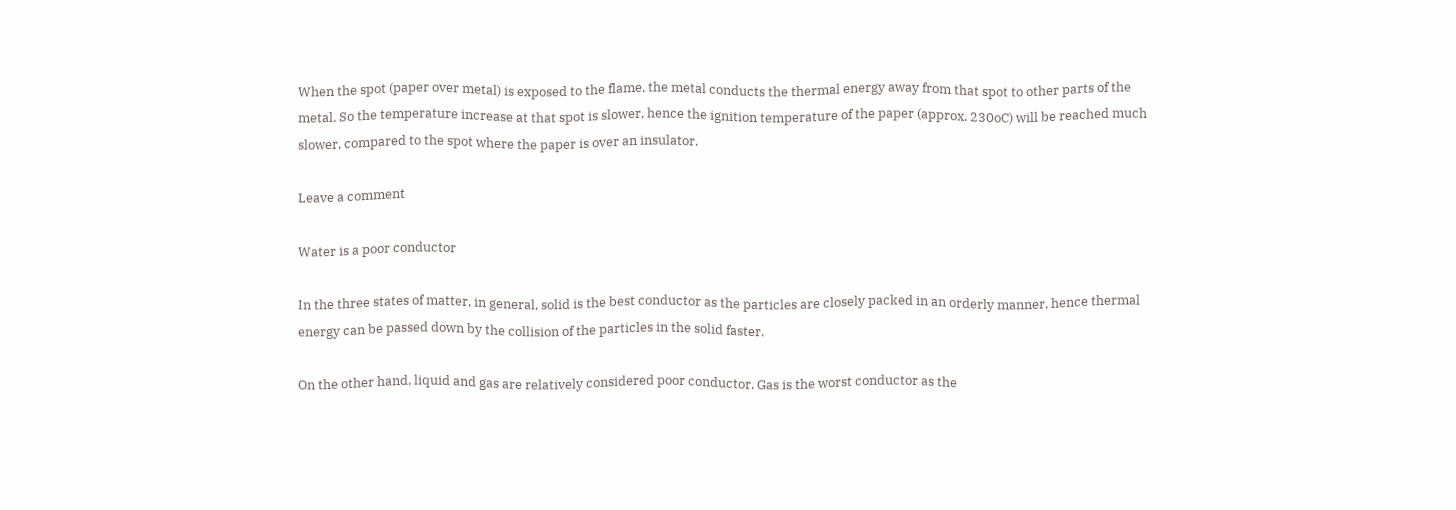When the spot (paper over metal) is exposed to the flame, the metal conducts the thermal energy away from that spot to other parts of the metal. So the temperature increase at that spot is slower, hence the ignition temperature of the paper (approx. 230oC) will be reached much slower, compared to the spot where the paper is over an insulator.

Leave a comment

Water is a poor conductor

In the three states of matter, in general, solid is the best conductor as the particles are closely packed in an orderly manner, hence thermal energy can be passed down by the collision of the particles in the solid faster.

On the other hand, liquid and gas are relatively considered poor conductor. Gas is the worst conductor as the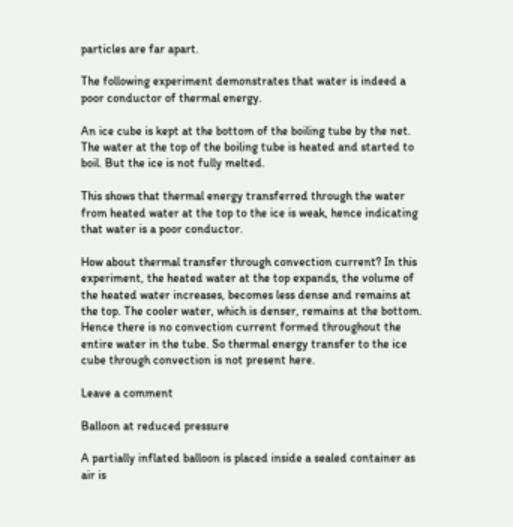particles are far apart.

The following experiment demonstrates that water is indeed a poor conductor of thermal energy.

An ice cube is kept at the bottom of the boiling tube by the net. The water at the top of the boiling tube is heated and started to boil. But the ice is not fully melted.

This shows that thermal energy transferred through the water from heated water at the top to the ice is weak, hence indicating that water is a poor conductor.

How about thermal transfer through convection current? In this experiment, the heated water at the top expands, the volume of the heated water increases, becomes less dense and remains at the top. The cooler water, which is denser, remains at the bottom. Hence there is no convection current formed throughout the entire water in the tube. So thermal energy transfer to the ice cube through convection is not present here.

Leave a comment

Balloon at reduced pressure

A partially inflated balloon is placed inside a sealed container as air is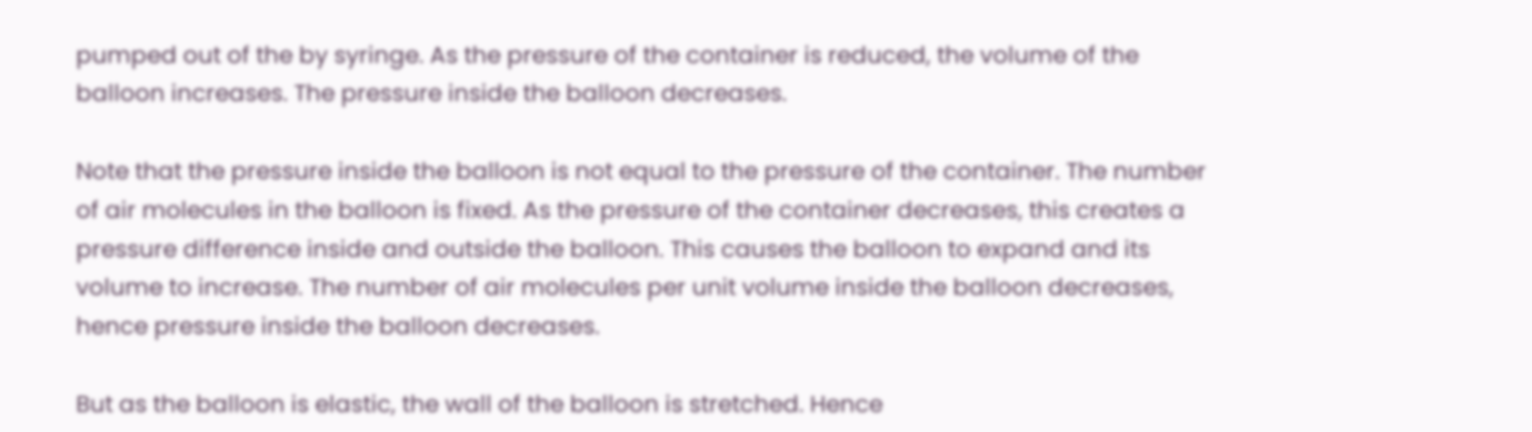pumped out of the by syringe. As the pressure of the container is reduced, the volume of the balloon increases. The pressure inside the balloon decreases.

Note that the pressure inside the balloon is not equal to the pressure of the container. The number of air molecules in the balloon is fixed. As the pressure of the container decreases, this creates a pressure difference inside and outside the balloon. This causes the balloon to expand and its volume to increase. The number of air molecules per unit volume inside the balloon decreases, hence pressure inside the balloon decreases.

But as the balloon is elastic, the wall of the balloon is stretched. Hence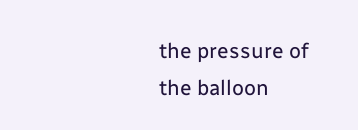the pressure of the balloon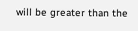will be greater than the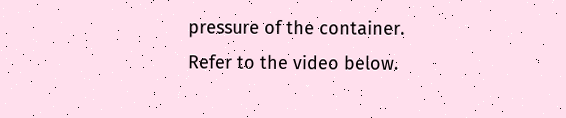pressure of the container. Refer to the video below.